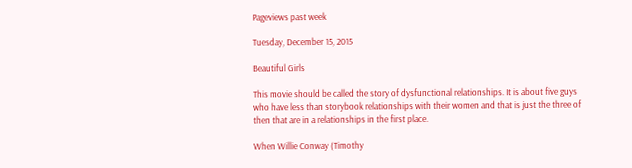Pageviews past week

Tuesday, December 15, 2015

Beautiful Girls

This movie should be called the story of dysfunctional relationships. It is about five guys who have less than storybook relationships with their women and that is just the three of then that are in a relationships in the first place.

When Willie Conway (Timothy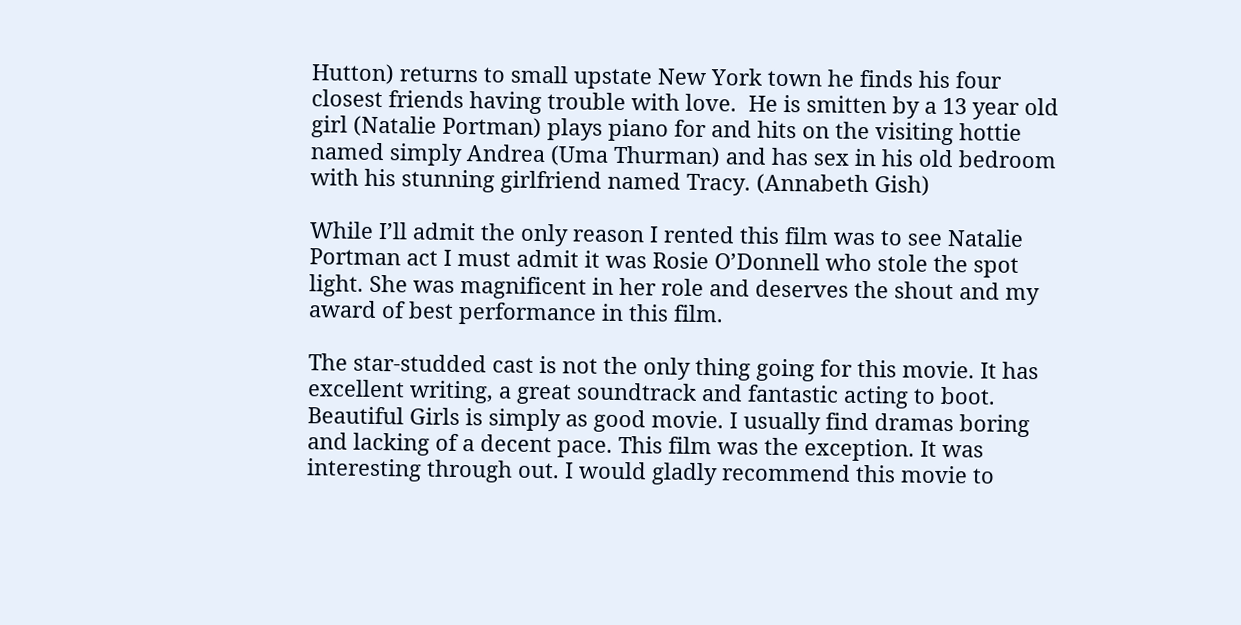Hutton) returns to small upstate New York town he finds his four closest friends having trouble with love.  He is smitten by a 13 year old girl (Natalie Portman) plays piano for and hits on the visiting hottie named simply Andrea (Uma Thurman) and has sex in his old bedroom with his stunning girlfriend named Tracy. (Annabeth Gish)

While I’ll admit the only reason I rented this film was to see Natalie Portman act I must admit it was Rosie O’Donnell who stole the spot light. She was magnificent in her role and deserves the shout and my award of best performance in this film.

The star-studded cast is not the only thing going for this movie. It has excellent writing, a great soundtrack and fantastic acting to boot. Beautiful Girls is simply as good movie. I usually find dramas boring and lacking of a decent pace. This film was the exception. It was interesting through out. I would gladly recommend this movie to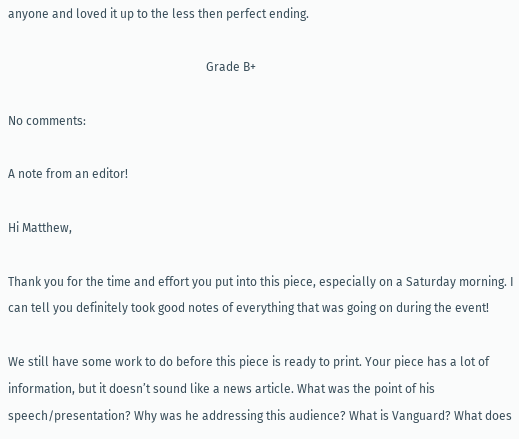anyone and loved it up to the less then perfect ending.

                                                                  Grade B+

No comments:

A note from an editor!

Hi Matthew,

Thank you for the time and effort you put into this piece, especially on a Saturday morning. I can tell you definitely took good notes of everything that was going on during the event!

We still have some work to do before this piece is ready to print. Your piece has a lot of information, but it doesn’t sound like a news article. What was the point of his speech/presentation? Why was he addressing this audience? What is Vanguard? What does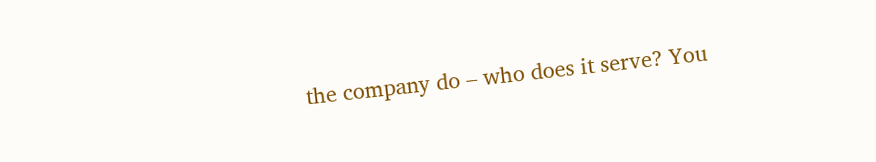the company do – who does it serve? You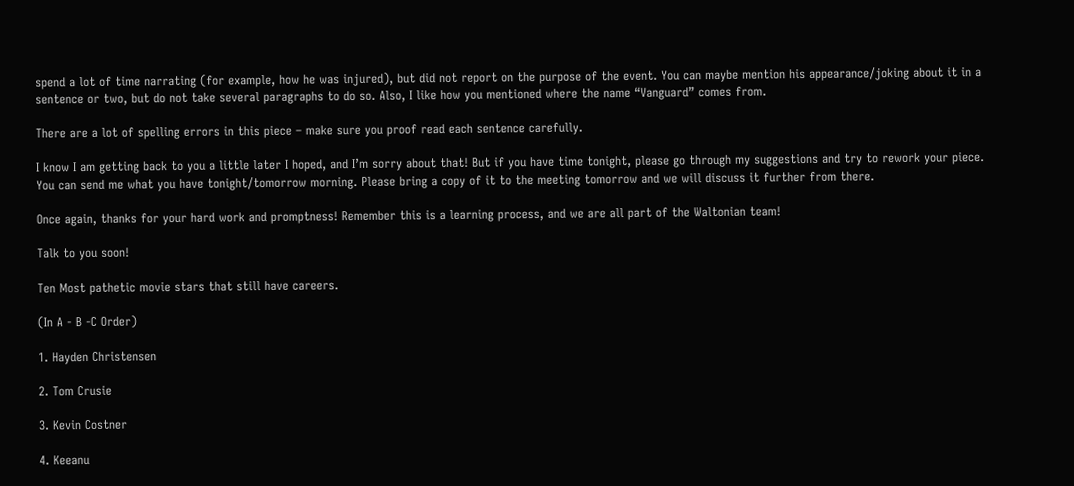spend a lot of time narrating (for example, how he was injured), but did not report on the purpose of the event. You can maybe mention his appearance/joking about it in a sentence or two, but do not take several paragraphs to do so. Also, I like how you mentioned where the name “Vanguard” comes from.

There are a lot of spelling errors in this piece – make sure you proof read each sentence carefully.

I know I am getting back to you a little later I hoped, and I’m sorry about that! But if you have time tonight, please go through my suggestions and try to rework your piece. You can send me what you have tonight/tomorrow morning. Please bring a copy of it to the meeting tomorrow and we will discuss it further from there.

Once again, thanks for your hard work and promptness! Remember this is a learning process, and we are all part of the Waltonian team!

Talk to you soon!

Ten Most pathetic movie stars that still have careers.

(In A - B -C Order)

1. Hayden Christensen

2. Tom Crusie

3. Kevin Costner

4. Keeanu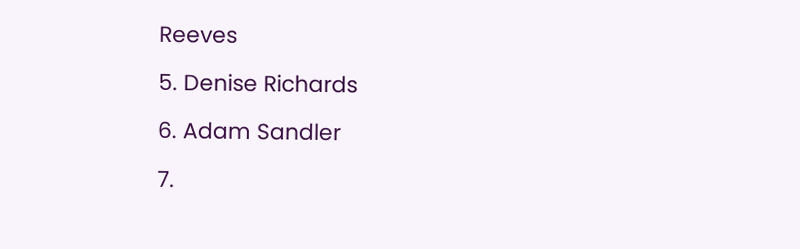Reeves

5. Denise Richards

6. Adam Sandler

7.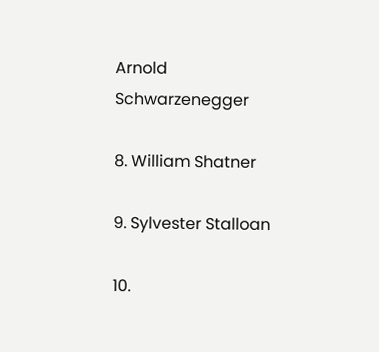Arnold Schwarzenegger

8. William Shatner

9. Sylvester Stalloan

10.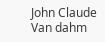John Claude Van dahm